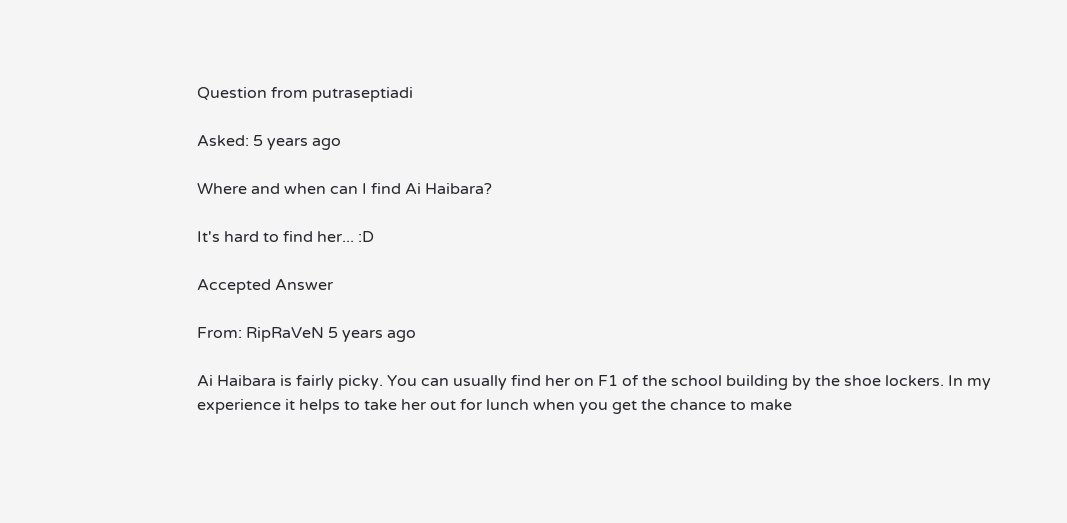Question from putraseptiadi

Asked: 5 years ago

Where and when can I find Ai Haibara?

It's hard to find her... :D

Accepted Answer

From: RipRaVeN 5 years ago

Ai Haibara is fairly picky. You can usually find her on F1 of the school building by the shoe lockers. In my experience it helps to take her out for lunch when you get the chance to make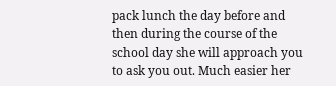pack lunch the day before and then during the course of the school day she will approach you to ask you out. Much easier her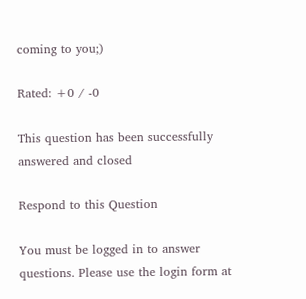coming to you;)

Rated: +0 / -0

This question has been successfully answered and closed

Respond to this Question

You must be logged in to answer questions. Please use the login form at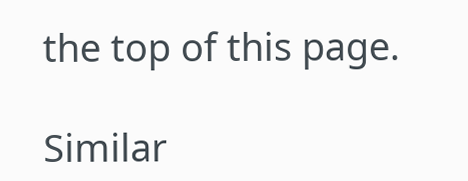the top of this page.

Similar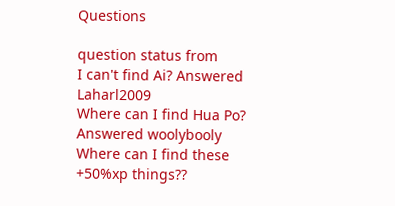Questions

question status from
I can't find Ai? Answered Laharl2009
Where can I find Hua Po? Answered woolybooly
Where can I find these +50%xp things??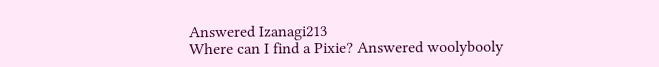Answered Izanagi213
Where can I find a Pixie? Answered woolybooly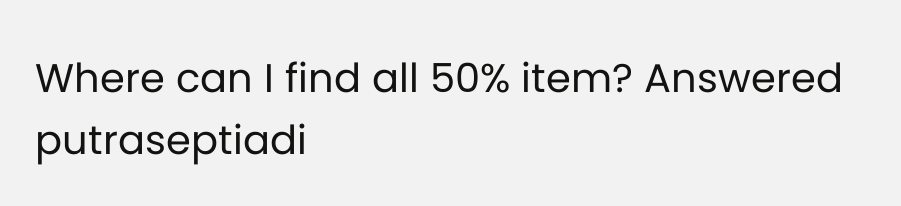Where can I find all 50% item? Answered putraseptiadi